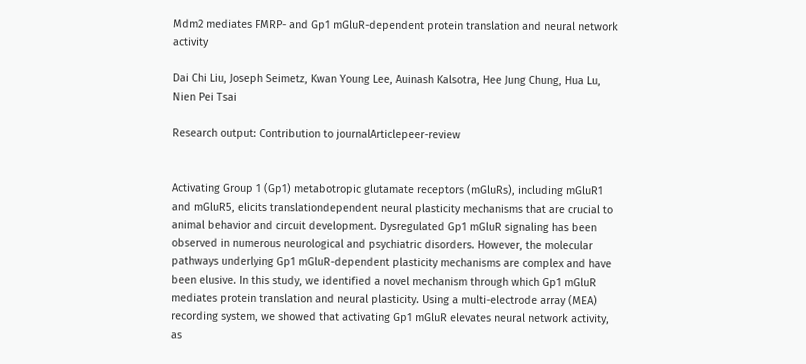Mdm2 mediates FMRP- and Gp1 mGluR-dependent protein translation and neural network activity

Dai Chi Liu, Joseph Seimetz, Kwan Young Lee, Auinash Kalsotra, Hee Jung Chung, Hua Lu, Nien Pei Tsai

Research output: Contribution to journalArticlepeer-review


Activating Group 1 (Gp1) metabotropic glutamate receptors (mGluRs), including mGluR1 and mGluR5, elicits translationdependent neural plasticity mechanisms that are crucial to animal behavior and circuit development. Dysregulated Gp1 mGluR signaling has been observed in numerous neurological and psychiatric disorders. However, the molecular pathways underlying Gp1 mGluR-dependent plasticity mechanisms are complex and have been elusive. In this study, we identified a novel mechanism through which Gp1 mGluR mediates protein translation and neural plasticity. Using a multi-electrode array (MEA) recording system, we showed that activating Gp1 mGluR elevates neural network activity, as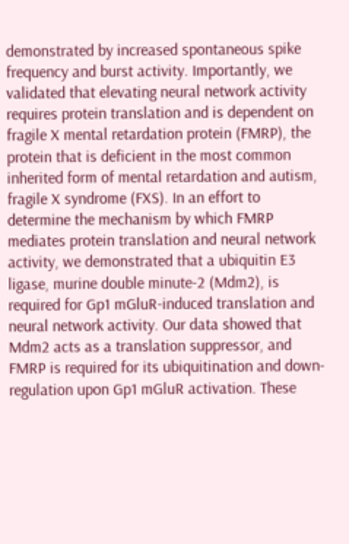demonstrated by increased spontaneous spike frequency and burst activity. Importantly, we validated that elevating neural network activity requires protein translation and is dependent on fragile X mental retardation protein (FMRP), the protein that is deficient in the most common inherited form of mental retardation and autism, fragile X syndrome (FXS). In an effort to determine the mechanism by which FMRP mediates protein translation and neural network activity, we demonstrated that a ubiquitin E3 ligase, murine double minute-2 (Mdm2), is required for Gp1 mGluR-induced translation and neural network activity. Our data showed that Mdm2 acts as a translation suppressor, and FMRP is required for its ubiquitination and down-regulation upon Gp1 mGluR activation. These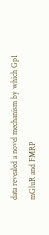data revealed a novel mechanism by which Gp1 mGluR and FMRP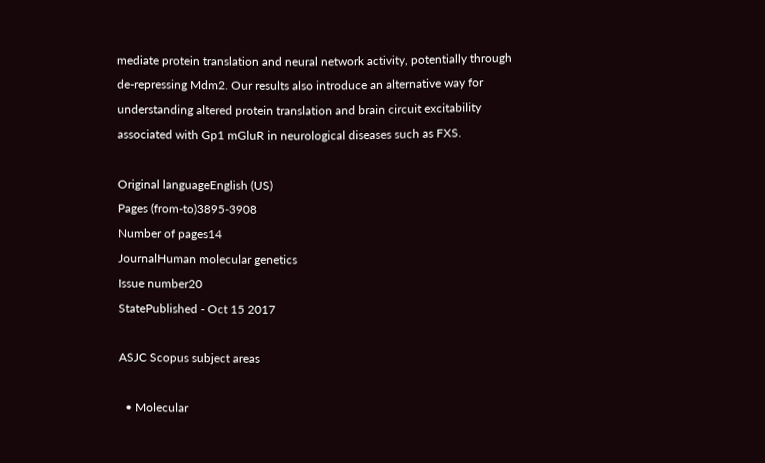mediate protein translation and neural network activity, potentially through de-repressing Mdm2. Our results also introduce an alternative way for understanding altered protein translation and brain circuit excitability associated with Gp1 mGluR in neurological diseases such as FXS.

Original languageEnglish (US)
Pages (from-to)3895-3908
Number of pages14
JournalHuman molecular genetics
Issue number20
StatePublished - Oct 15 2017

ASJC Scopus subject areas

  • Molecular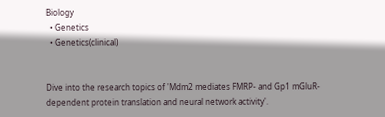Biology
  • Genetics
  • Genetics(clinical)


Dive into the research topics of 'Mdm2 mediates FMRP- and Gp1 mGluR-dependent protein translation and neural network activity'.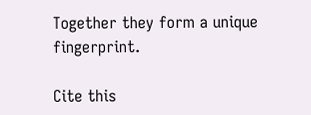Together they form a unique fingerprint.

Cite this